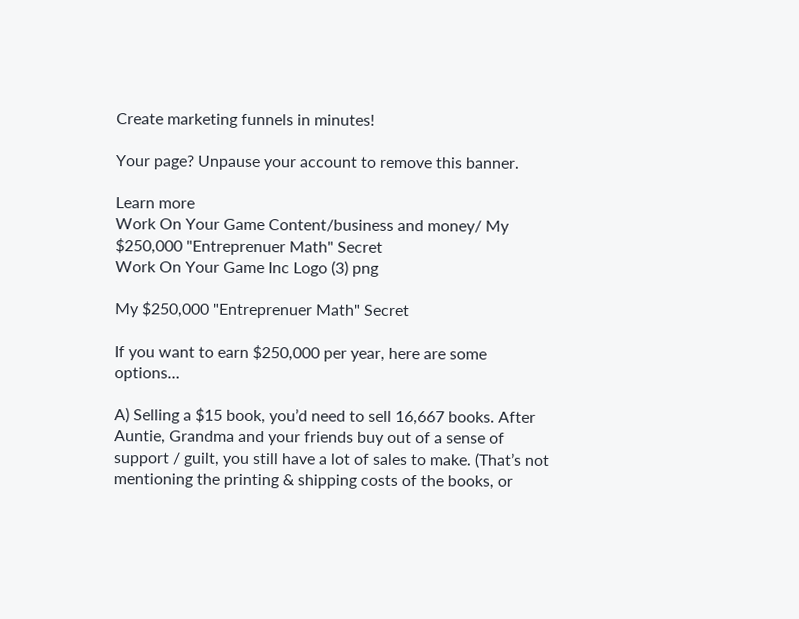Create marketing funnels in minutes!

Your page? Unpause your account to remove this banner.

Learn more
Work On Your Game Content/business and money/ My $250,000 "Entreprenuer Math" Secret
Work On Your Game Inc Logo (3) png

My $250,000 "Entreprenuer Math" Secret

If you want to earn $250,000 per year, here are some options…

A) Selling a $15 book, you’d need to sell 16,667 books. After Auntie, Grandma and your friends buy out of a sense of support / guilt, you still have a lot of sales to make. (That’s not mentioning the printing & shipping costs of the books, or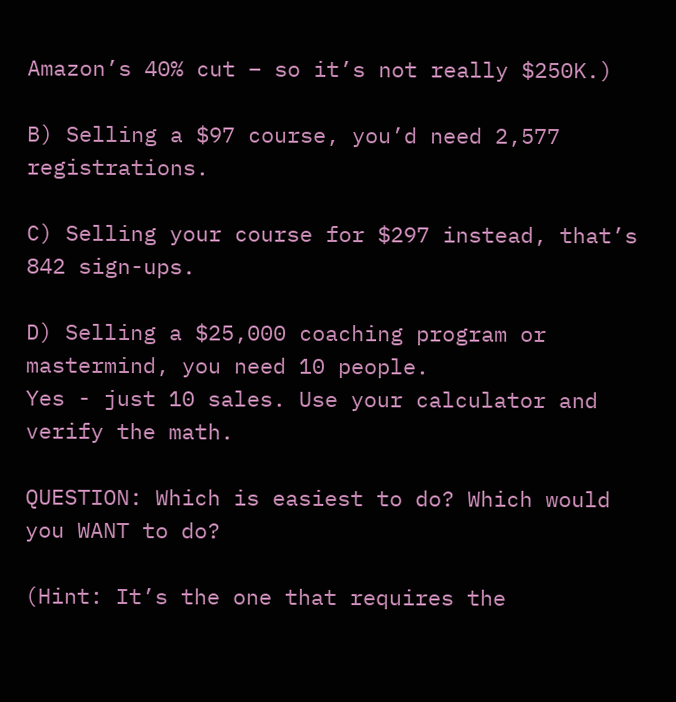Amazon’s 40% cut – so it’s not really $250K.)

B) Selling a $97 course, you’d need 2,577 registrations.

C) Selling your course for $297 instead, that’s 842 sign-ups.

D) Selling a $25,000 coaching program or mastermind, you need 10 people.
Yes - just 10 sales. Use your calculator and verify the math.

QUESTION: Which is easiest to do? Which would you WANT to do?

(Hint: It’s the one that requires the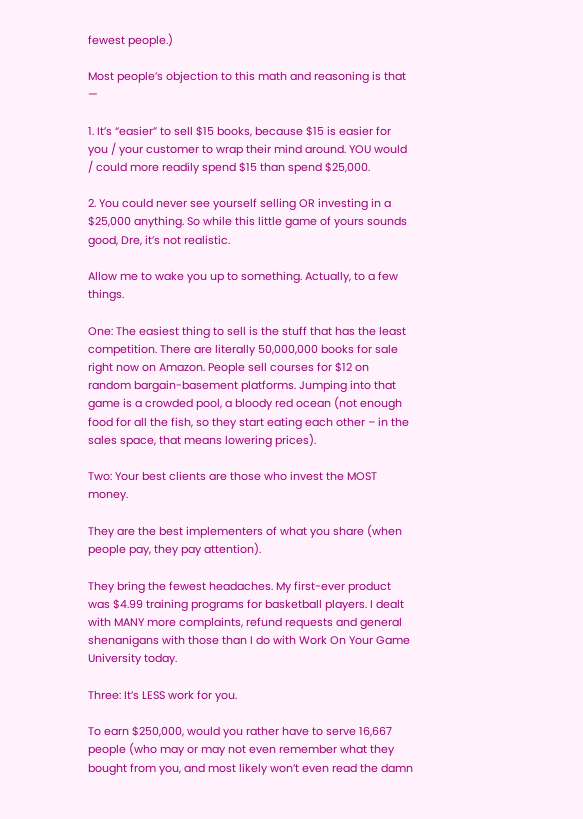fewest people.)

Most people’s objection to this math and reasoning is that —

1. It’s “easier” to sell $15 books, because $15 is easier for you / your customer to wrap their mind around. YOU would / could more readily spend $15 than spend $25,000.

2. You could never see yourself selling OR investing in a $25,000 anything. So while this little game of yours sounds good, Dre, it’s not realistic.

Allow me to wake you up to something. Actually, to a few things.

One: The easiest thing to sell is the stuff that has the least competition. There are literally 50,000,000 books for sale right now on Amazon. People sell courses for $12 on random bargain-basement platforms. Jumping into that game is a crowded pool, a bloody red ocean (not enough food for all the fish, so they start eating each other – in the sales space, that means lowering prices).

Two: Your best clients are those who invest the MOST money.

They are the best implementers of what you share (when people pay, they pay attention).

They bring the fewest headaches. My first-ever product was $4.99 training programs for basketball players. I dealt with MANY more complaints, refund requests and general shenanigans with those than I do with Work On Your Game University today.

Three: It’s LESS work for you.

To earn $250,000, would you rather have to serve 16,667 people (who may or may not even remember what they bought from you, and most likely won’t even read the damn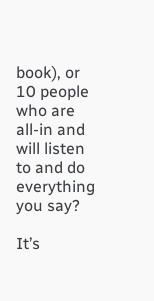book), or 10 people who are all-in and will listen to and do everything you say?

It’s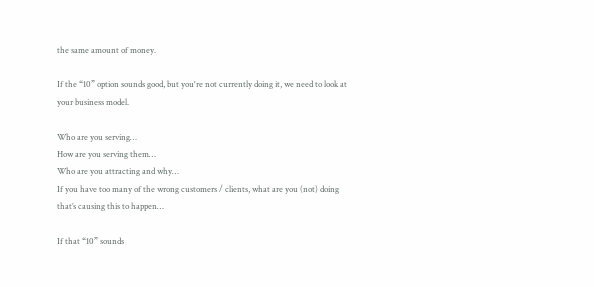the same amount of money.

If the “10” option sounds good, but you're not currently doing it, we need to look at your business model.

Who are you serving…
How are you serving them…
Who are you attracting and why…
If you have too many of the wrong customers / clients, what are you (not) doing that’s causing this to happen…

If that “10” sounds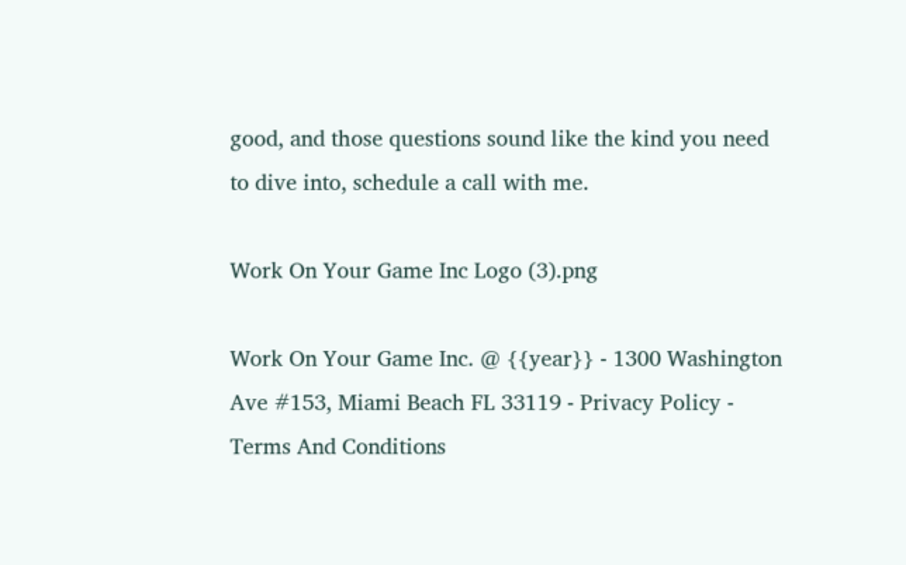good, and those questions sound like the kind you need to dive into, schedule a call with me.

Work On Your Game Inc Logo (3).png

Work On Your Game Inc. @ {{year}} - 1300 Washington Ave #153, Miami Beach FL 33119 - Privacy Policy - Terms And Conditions